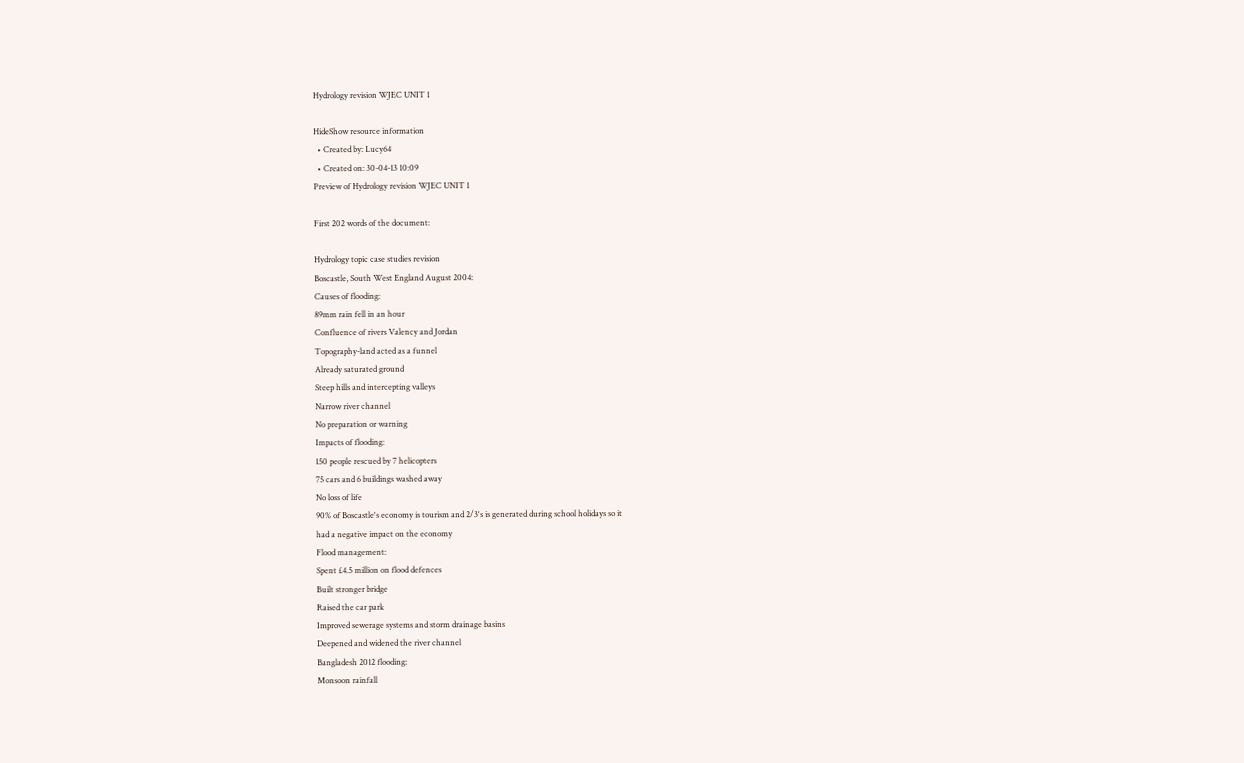Hydrology revision WJEC UNIT 1

HideShow resource information
  • Created by: Lucy64
  • Created on: 30-04-13 10:09
Preview of Hydrology revision WJEC UNIT 1

First 202 words of the document:

Hydrology topic case studies revision
Boscastle, South West England August 2004:
Causes of flooding:
89mm rain fell in an hour
Confluence of rivers Valency and Jordan
Topography-land acted as a funnel
Already saturated ground
Steep hills and intercepting valleys
Narrow river channel
No preparation or warning
Impacts of flooding:
150 people rescued by 7 helicopters
75 cars and 6 buildings washed away
No loss of life
90% of Boscastle's economy is tourism and 2/3's is generated during school holidays so it
had a negative impact on the economy
Flood management:
Spent £4.5 million on flood defences
Built stronger bridge
Raised the car park
Improved sewerage systems and storm drainage basins
Deepened and widened the river channel
Bangladesh 2012 flooding:
Monsoon rainfall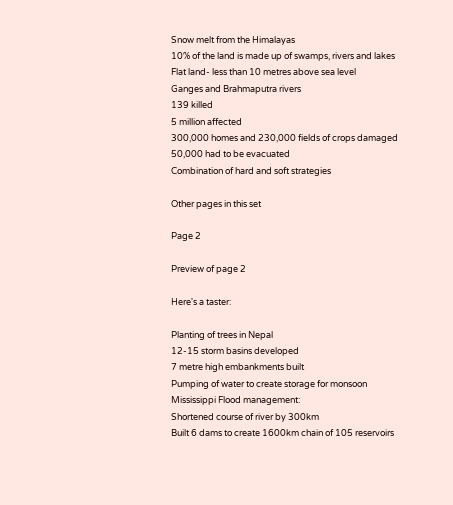Snow melt from the Himalayas
10% of the land is made up of swamps, rivers and lakes
Flat land- less than 10 metres above sea level
Ganges and Brahmaputra rivers
139 killed
5 million affected
300,000 homes and 230,000 fields of crops damaged
50,000 had to be evacuated
Combination of hard and soft strategies

Other pages in this set

Page 2

Preview of page 2

Here's a taster:

Planting of trees in Nepal
12-15 storm basins developed
7 metre high embankments built
Pumping of water to create storage for monsoon
Mississippi Flood management:
Shortened course of river by 300km
Built 6 dams to create 1600km chain of 105 reservoirs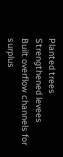Planted trees
Strengthened levees
Built overflow channels for surplus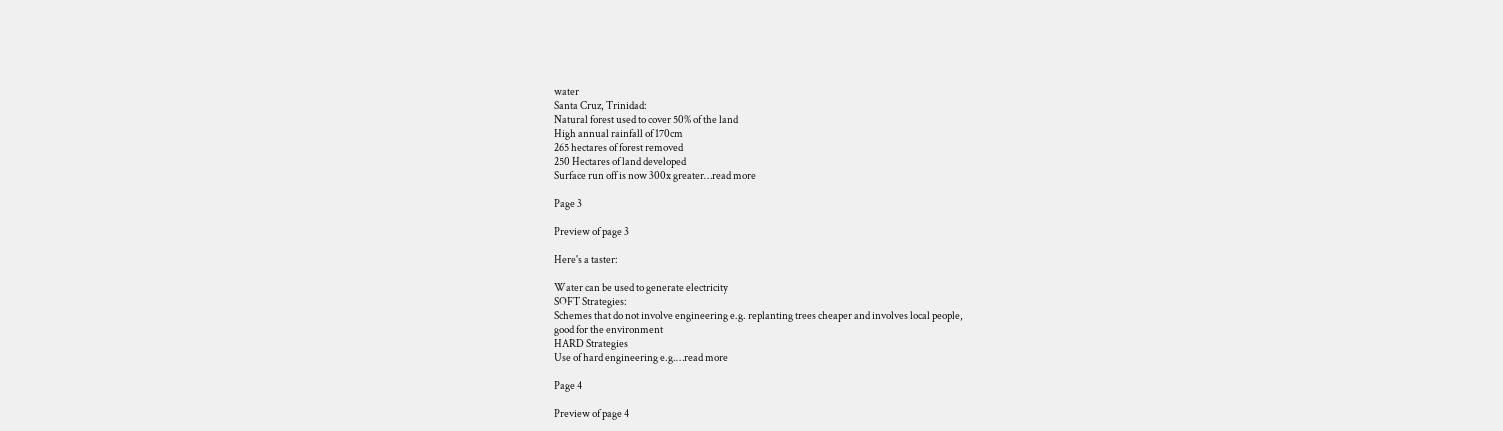water
Santa Cruz, Trinidad:
Natural forest used to cover 50% of the land
High annual rainfall of 170cm
265 hectares of forest removed
250 Hectares of land developed
Surface run off is now 300x greater…read more

Page 3

Preview of page 3

Here's a taster:

Water can be used to generate electricity
SOFT Strategies:
Schemes that do not involve engineering e.g. replanting trees cheaper and involves local people,
good for the environment
HARD Strategies
Use of hard engineering e.g.…read more

Page 4

Preview of page 4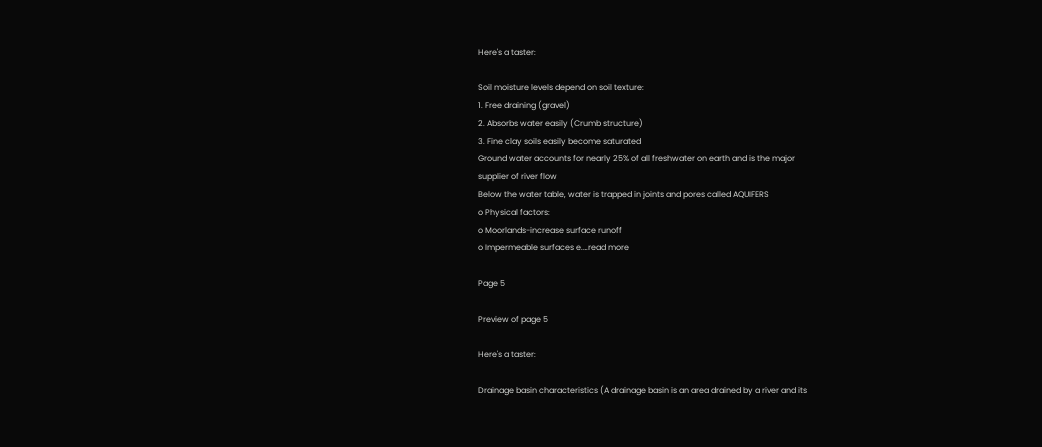Here's a taster:

Soil moisture levels depend on soil texture:
1. Free draining (gravel)
2. Absorbs water easily (Crumb structure)
3. Fine clay soils easily become saturated
Ground water accounts for nearly 25% of all freshwater on earth and is the major
supplier of river flow
Below the water table, water is trapped in joints and pores called AQUIFERS
o Physical factors:
o Moorlands-increase surface runoff
o Impermeable surfaces e.…read more

Page 5

Preview of page 5

Here's a taster:

Drainage basin characteristics (A drainage basin is an area drained by a river and its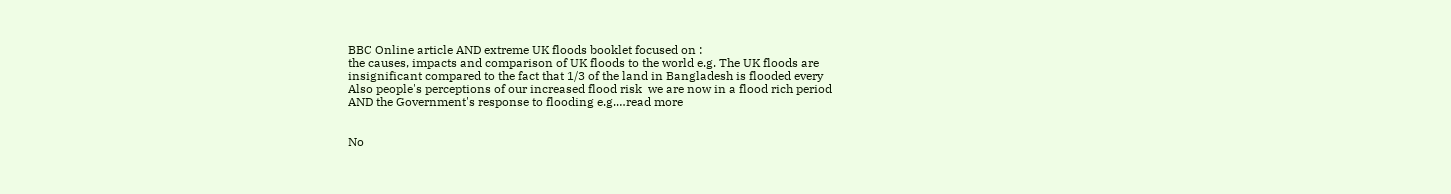BBC Online article AND extreme UK floods booklet focused on :
the causes, impacts and comparison of UK floods to the world e.g. The UK floods are
insignificant compared to the fact that 1/3 of the land in Bangladesh is flooded every
Also people's perceptions of our increased flood risk  we are now in a flood rich period
AND the Government's response to flooding e.g.…read more


No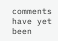comments have yet been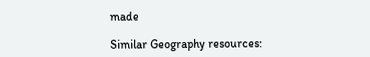made

Similar Geography resources: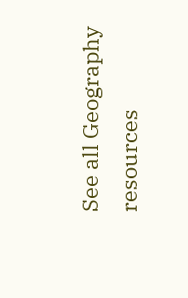See all Geography resources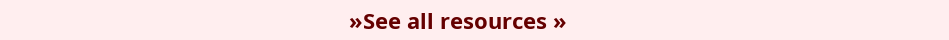»See all resources »